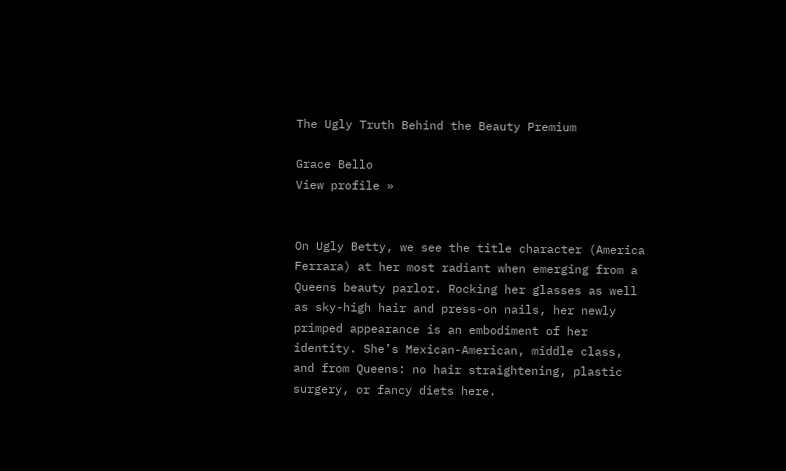The Ugly Truth Behind the Beauty Premium

Grace Bello
View profile »


On Ugly Betty, we see the title character (America Ferrara) at her most radiant when emerging from a Queens beauty parlor. Rocking her glasses as well as sky-high hair and press-on nails, her newly primped appearance is an embodiment of her identity. She’s Mexican-American, middle class, and from Queens: no hair straightening, plastic surgery, or fancy diets here.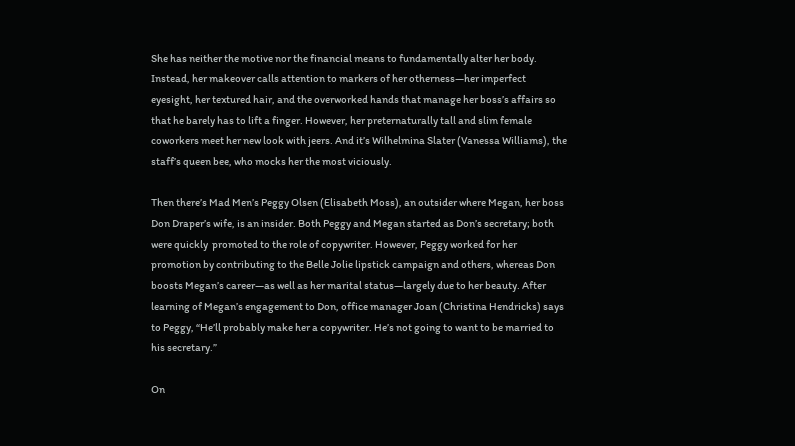She has neither the motive nor the financial means to fundamentally alter her body. Instead, her makeover calls attention to markers of her otherness—her imperfect eyesight, her textured hair, and the overworked hands that manage her boss’s affairs so that he barely has to lift a finger. However, her preternaturally tall and slim female coworkers meet her new look with jeers. And it’s Wilhelmina Slater (Vanessa Williams), the staff’s queen bee, who mocks her the most viciously.

Then there’s Mad Men’s Peggy Olsen (Elisabeth Moss), an outsider where Megan, her boss Don Draper’s wife, is an insider. Both Peggy and Megan started as Don’s secretary; both were quickly  promoted to the role of copywriter. However, Peggy worked for her promotion by contributing to the Belle Jolie lipstick campaign and others, whereas Don boosts Megan’s career—as well as her marital status—largely due to her beauty. After learning of Megan’s engagement to Don, office manager Joan (Christina Hendricks) says to Peggy, “He’ll probably make her a copywriter. He’s not going to want to be married to his secretary.”

On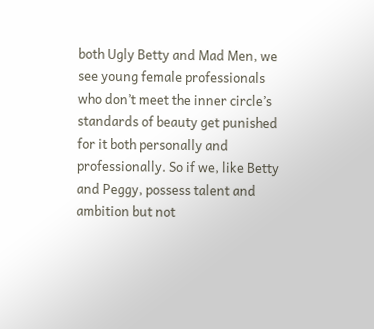both Ugly Betty and Mad Men, we see young female professionals who don’t meet the inner circle’s standards of beauty get punished for it both personally and professionally. So if we, like Betty and Peggy, possess talent and ambition but not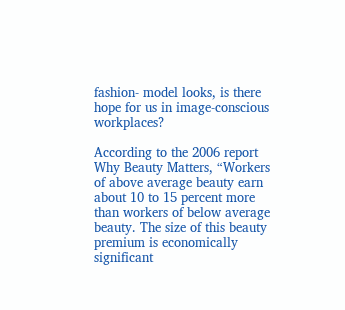fashion- model looks, is there hope for us in image-conscious workplaces?

According to the 2006 report Why Beauty Matters, “Workers of above average beauty earn about 10 to 15 percent more than workers of below average beauty. The size of this beauty premium is economically significant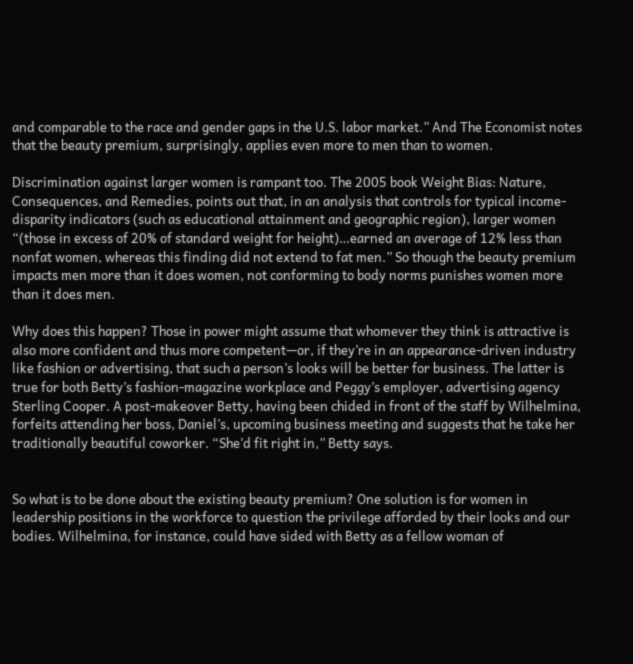and comparable to the race and gender gaps in the U.S. labor market.” And The Economist notes that the beauty premium, surprisingly, applies even more to men than to women.

Discrimination against larger women is rampant too. The 2005 book Weight Bias: Nature, Consequences, and Remedies, points out that, in an analysis that controls for typical income-disparity indicators (such as educational attainment and geographic region), larger women “(those in excess of 20% of standard weight for height)…earned an average of 12% less than nonfat women, whereas this finding did not extend to fat men.” So though the beauty premium impacts men more than it does women, not conforming to body norms punishes women more than it does men.

Why does this happen? Those in power might assume that whomever they think is attractive is also more confident and thus more competent—or, if they’re in an appearance-driven industry like fashion or advertising, that such a person’s looks will be better for business. The latter is true for both Betty’s fashion-magazine workplace and Peggy’s employer, advertising agency Sterling Cooper. A post-makeover Betty, having been chided in front of the staff by Wilhelmina, forfeits attending her boss, Daniel’s, upcoming business meeting and suggests that he take her traditionally beautiful coworker. “She’d fit right in,” Betty says.


So what is to be done about the existing beauty premium? One solution is for women in leadership positions in the workforce to question the privilege afforded by their looks and our bodies. Wilhelmina, for instance, could have sided with Betty as a fellow woman of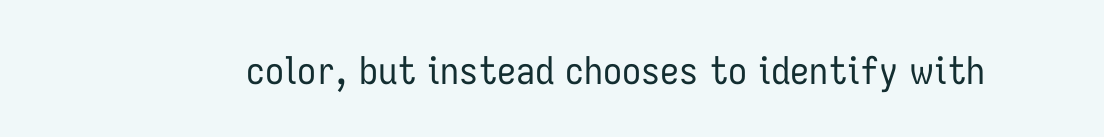color, but instead chooses to identify with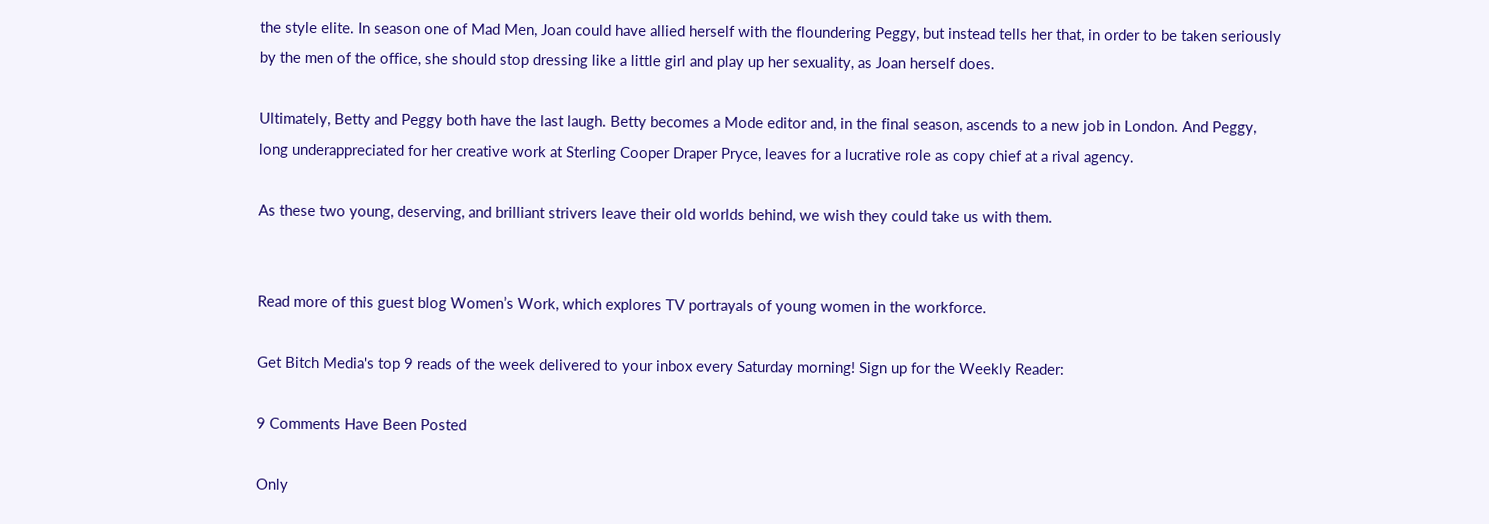the style elite. In season one of Mad Men, Joan could have allied herself with the floundering Peggy, but instead tells her that, in order to be taken seriously by the men of the office, she should stop dressing like a little girl and play up her sexuality, as Joan herself does.

Ultimately, Betty and Peggy both have the last laugh. Betty becomes a Mode editor and, in the final season, ascends to a new job in London. And Peggy, long underappreciated for her creative work at Sterling Cooper Draper Pryce, leaves for a lucrative role as copy chief at a rival agency.

As these two young, deserving, and brilliant strivers leave their old worlds behind, we wish they could take us with them.


Read more of this guest blog Women’s Work, which explores TV portrayals of young women in the workforce.

Get Bitch Media's top 9 reads of the week delivered to your inbox every Saturday morning! Sign up for the Weekly Reader:

9 Comments Have Been Posted

Only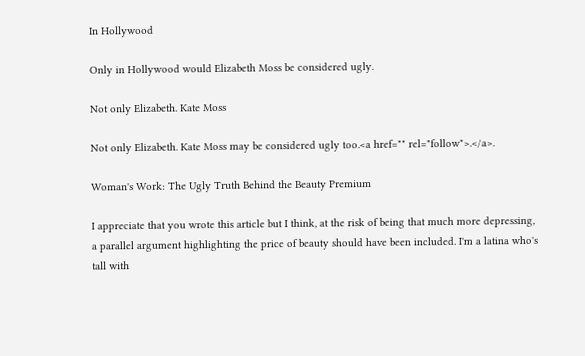In Hollywood

Only in Hollywood would Elizabeth Moss be considered ugly.

Not only Elizabeth. Kate Moss

Not only Elizabeth. Kate Moss may be considered ugly too.<a href="" rel="follow">.</a>.

Woman's Work: The Ugly Truth Behind the Beauty Premium

I appreciate that you wrote this article but I think, at the risk of being that much more depressing, a parallel argument highlighting the price of beauty should have been included. I'm a latina who's tall with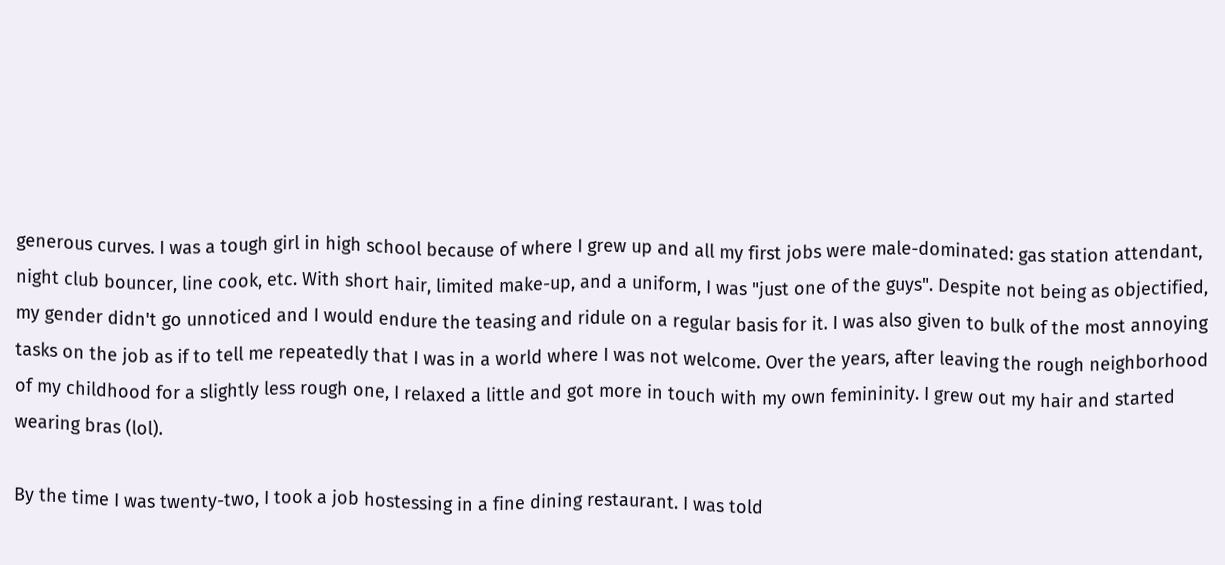generous curves. I was a tough girl in high school because of where I grew up and all my first jobs were male-dominated: gas station attendant, night club bouncer, line cook, etc. With short hair, limited make-up, and a uniform, I was "just one of the guys". Despite not being as objectified, my gender didn't go unnoticed and I would endure the teasing and ridule on a regular basis for it. I was also given to bulk of the most annoying tasks on the job as if to tell me repeatedly that I was in a world where I was not welcome. Over the years, after leaving the rough neighborhood of my childhood for a slightly less rough one, I relaxed a little and got more in touch with my own femininity. I grew out my hair and started wearing bras (lol).

By the time I was twenty-two, I took a job hostessing in a fine dining restaurant. I was told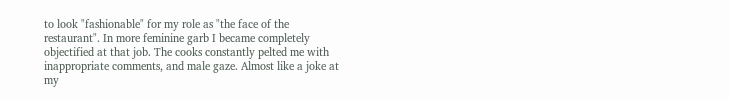to look "fashionable" for my role as "the face of the restaurant". In more feminine garb I became completely objectified at that job. The cooks constantly pelted me with inappropriate comments, and male gaze. Almost like a joke at my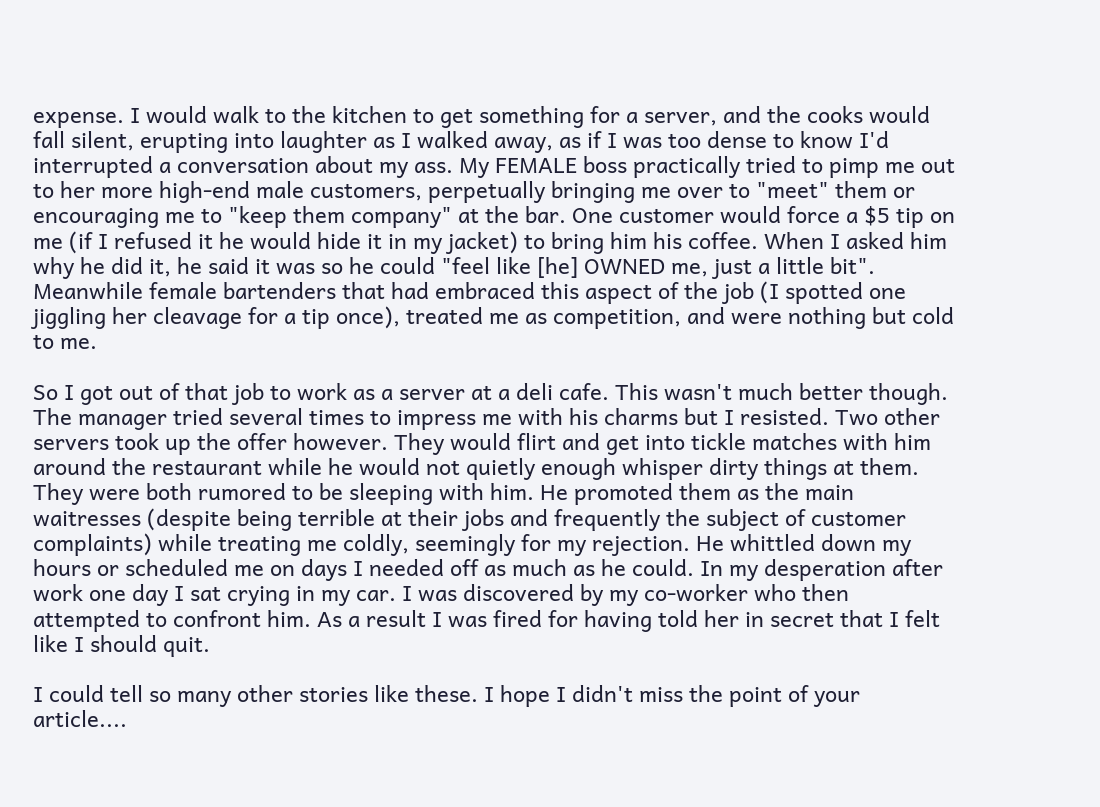expense. I would walk to the kitchen to get something for a server, and the cooks would fall silent, erupting into laughter as I walked away, as if I was too dense to know I'd interrupted a conversation about my ass. My FEMALE boss practically tried to pimp me out to her more high-end male customers, perpetually bringing me over to "meet" them or encouraging me to "keep them company" at the bar. One customer would force a $5 tip on me (if I refused it he would hide it in my jacket) to bring him his coffee. When I asked him why he did it, he said it was so he could "feel like [he] OWNED me, just a little bit". Meanwhile female bartenders that had embraced this aspect of the job (I spotted one jiggling her cleavage for a tip once), treated me as competition, and were nothing but cold to me.

So I got out of that job to work as a server at a deli cafe. This wasn't much better though. The manager tried several times to impress me with his charms but I resisted. Two other servers took up the offer however. They would flirt and get into tickle matches with him around the restaurant while he would not quietly enough whisper dirty things at them. They were both rumored to be sleeping with him. He promoted them as the main waitresses (despite being terrible at their jobs and frequently the subject of customer complaints) while treating me coldly, seemingly for my rejection. He whittled down my hours or scheduled me on days I needed off as much as he could. In my desperation after work one day I sat crying in my car. I was discovered by my co-worker who then attempted to confront him. As a result I was fired for having told her in secret that I felt like I should quit.

I could tell so many other stories like these. I hope I didn't miss the point of your article....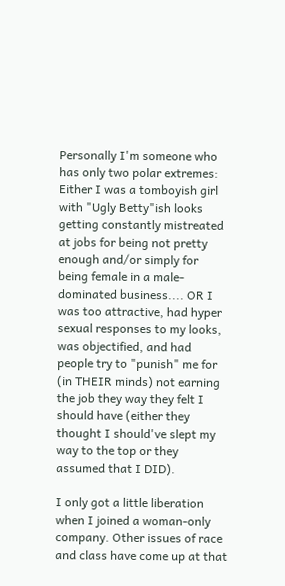Personally I'm someone who has only two polar extremes: Either I was a tomboyish girl with "Ugly Betty"ish looks getting constantly mistreated at jobs for being not pretty enough and/or simply for being female in a male-dominated business.... OR I was too attractive, had hyper sexual responses to my looks, was objectified, and had people try to "punish" me for (in THEIR minds) not earning the job they way they felt I should have (either they thought I should've slept my way to the top or they assumed that I DID).

I only got a little liberation when I joined a woman-only company. Other issues of race and class have come up at that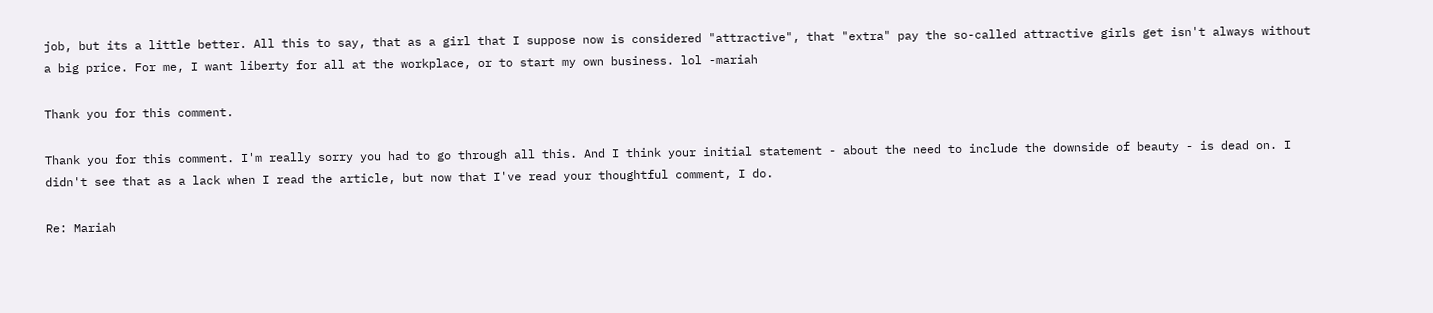job, but its a little better. All this to say, that as a girl that I suppose now is considered "attractive", that "extra" pay the so-called attractive girls get isn't always without a big price. For me, I want liberty for all at the workplace, or to start my own business. lol -mariah

Thank you for this comment.

Thank you for this comment. I'm really sorry you had to go through all this. And I think your initial statement - about the need to include the downside of beauty - is dead on. I didn't see that as a lack when I read the article, but now that I've read your thoughtful comment, I do.

Re: Mariah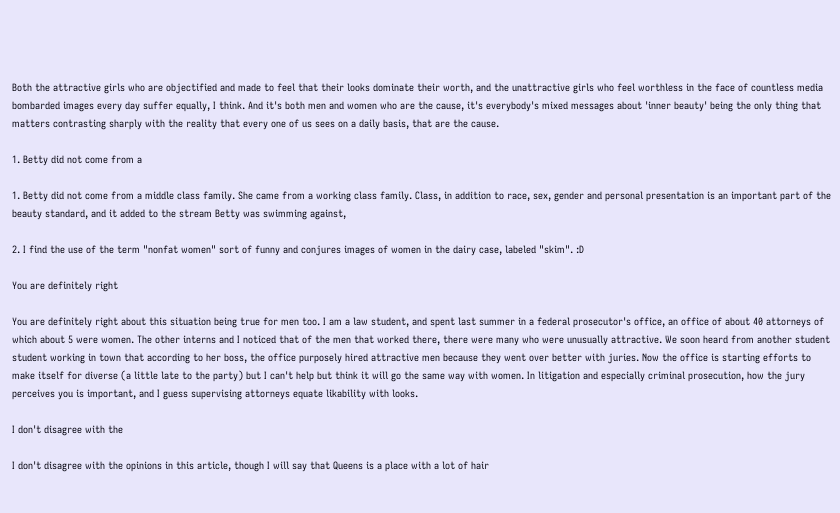Both the attractive girls who are objectified and made to feel that their looks dominate their worth, and the unattractive girls who feel worthless in the face of countless media bombarded images every day suffer equally, I think. And it's both men and women who are the cause, it's everybody's mixed messages about 'inner beauty' being the only thing that matters contrasting sharply with the reality that every one of us sees on a daily basis, that are the cause.

1. Betty did not come from a

1. Betty did not come from a middle class family. She came from a working class family. Class, in addition to race, sex, gender and personal presentation is an important part of the beauty standard, and it added to the stream Betty was swimming against,

2. I find the use of the term "nonfat women" sort of funny and conjures images of women in the dairy case, labeled "skim". :D

You are definitely right

You are definitely right about this situation being true for men too. I am a law student, and spent last summer in a federal prosecutor's office, an office of about 40 attorneys of which about 5 were women. The other interns and I noticed that of the men that worked there, there were many who were unusually attractive. We soon heard from another student student working in town that according to her boss, the office purposely hired attractive men because they went over better with juries. Now the office is starting efforts to make itself for diverse (a little late to the party) but I can't help but think it will go the same way with women. In litigation and especially criminal prosecution, how the jury perceives you is important, and I guess supervising attorneys equate likability with looks.

I don't disagree with the

I don't disagree with the opinions in this article, though I will say that Queens is a place with a lot of hair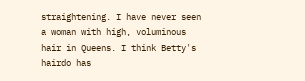straightening. I have never seen a woman with high, voluminous hair in Queens. I think Betty's hairdo has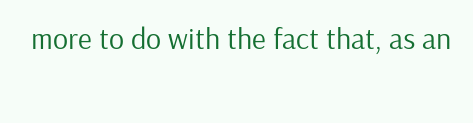more to do with the fact that, as an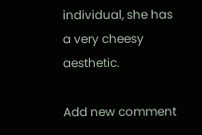individual, she has a very cheesy aesthetic.

Add new comment